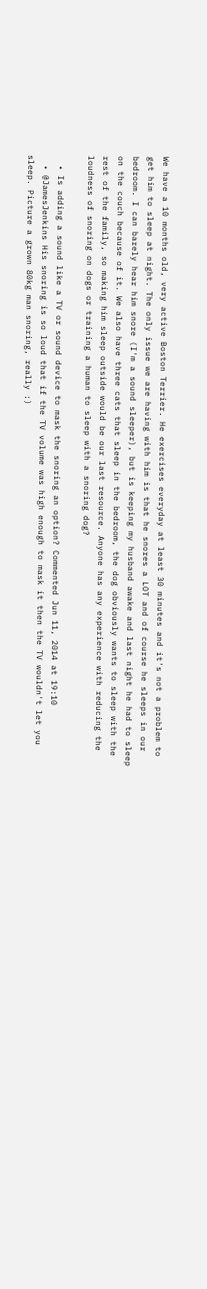We have a 10 months old, very active Boston Terrier. He exercises everyday at least 30 minutes and it's not a problem to get him to sleep at night. The only issue we are having with him is that he snores a LOT and of course he sleeps in our bedroom. I can barely hear him snore (I'm a sound sleeper), but is keeping my husband awake and last night he had to sleep on the couch because of it. We also have three cats that sleep in the bedroom, the dog obviously wants to sleep with the rest of the family, so making him sleep outside would be our last resource. Anyone has any experience with reducing the loudness of snoring on dogs or training a human to sleep with a snoring dog?

  • Is adding a sound like a TV or sound device to mask the snoring an option? Commented Jun 11, 2014 at 19:10
  • @JamesJenkins His snoring is so loud that if the TV volume was high enough to mask it then the TV wouldn't let you sleep. Picture a grown 80kg man snoring, really :)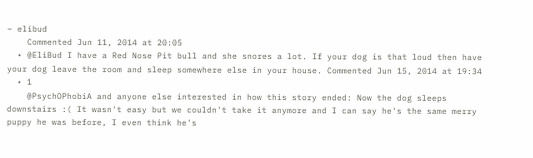– elibud
    Commented Jun 11, 2014 at 20:05
  • @EliBud I have a Red Nose Pit bull and she snores a lot. If your dog is that loud then have your dog leave the room and sleep somewhere else in your house. Commented Jun 15, 2014 at 19:34
  • 1
    @PsychOPhobiA and anyone else interested in how this story ended: Now the dog sleeps downstairs :( It wasn't easy but we couldn't take it anymore and I can say he's the same merry puppy he was before, I even think he's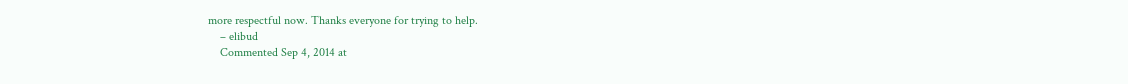more respectful now. Thanks everyone for trying to help.
    – elibud
    Commented Sep 4, 2014 at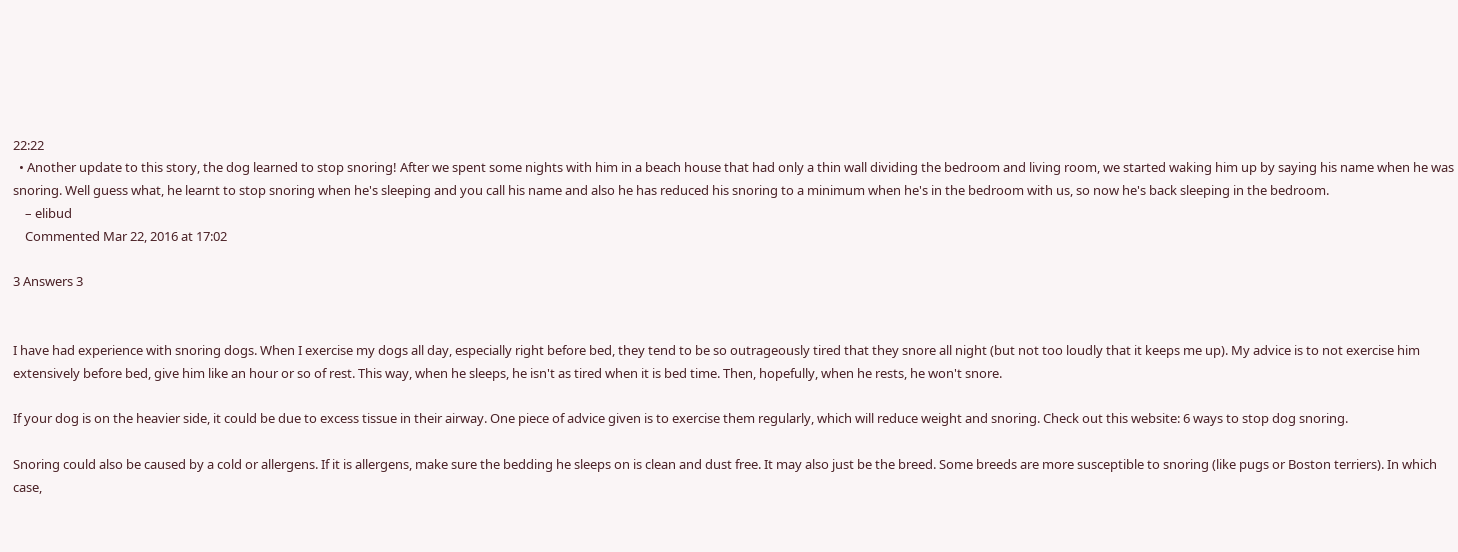22:22
  • Another update to this story, the dog learned to stop snoring! After we spent some nights with him in a beach house that had only a thin wall dividing the bedroom and living room, we started waking him up by saying his name when he was snoring. Well guess what, he learnt to stop snoring when he's sleeping and you call his name and also he has reduced his snoring to a minimum when he's in the bedroom with us, so now he's back sleeping in the bedroom.
    – elibud
    Commented Mar 22, 2016 at 17:02

3 Answers 3


I have had experience with snoring dogs. When I exercise my dogs all day, especially right before bed, they tend to be so outrageously tired that they snore all night (but not too loudly that it keeps me up). My advice is to not exercise him extensively before bed, give him like an hour or so of rest. This way, when he sleeps, he isn't as tired when it is bed time. Then, hopefully, when he rests, he won't snore.

If your dog is on the heavier side, it could be due to excess tissue in their airway. One piece of advice given is to exercise them regularly, which will reduce weight and snoring. Check out this website: 6 ways to stop dog snoring.

Snoring could also be caused by a cold or allergens. If it is allergens, make sure the bedding he sleeps on is clean and dust free. It may also just be the breed. Some breeds are more susceptible to snoring (like pugs or Boston terriers). In which case,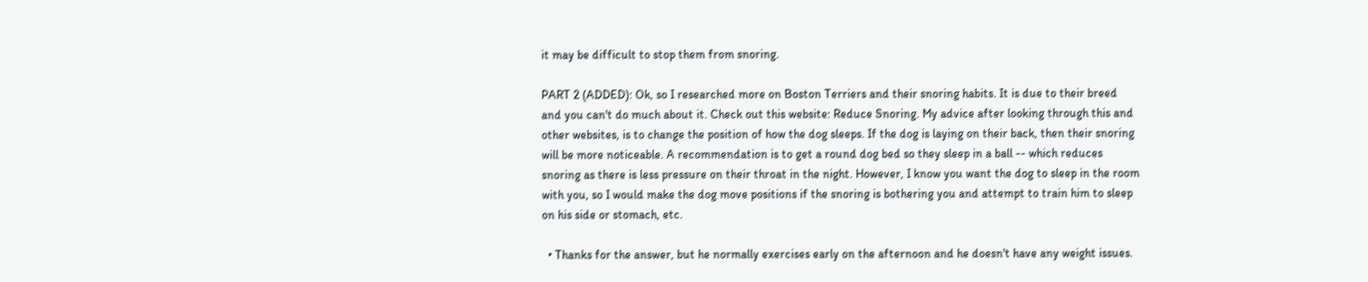it may be difficult to stop them from snoring.

PART 2 (ADDED): Ok, so I researched more on Boston Terriers and their snoring habits. It is due to their breed and you can't do much about it. Check out this website: Reduce Snoring. My advice after looking through this and other websites, is to change the position of how the dog sleeps. If the dog is laying on their back, then their snoring will be more noticeable. A recommendation is to get a round dog bed so they sleep in a ball -- which reduces snoring as there is less pressure on their throat in the night. However, I know you want the dog to sleep in the room with you, so I would make the dog move positions if the snoring is bothering you and attempt to train him to sleep on his side or stomach, etc.

  • Thanks for the answer, but he normally exercises early on the afternoon and he doesn't have any weight issues.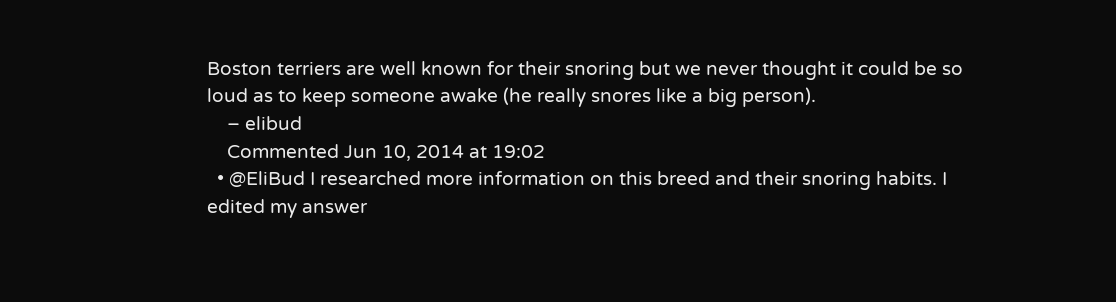Boston terriers are well known for their snoring but we never thought it could be so loud as to keep someone awake (he really snores like a big person).
    – elibud
    Commented Jun 10, 2014 at 19:02
  • @EliBud I researched more information on this breed and their snoring habits. I edited my answer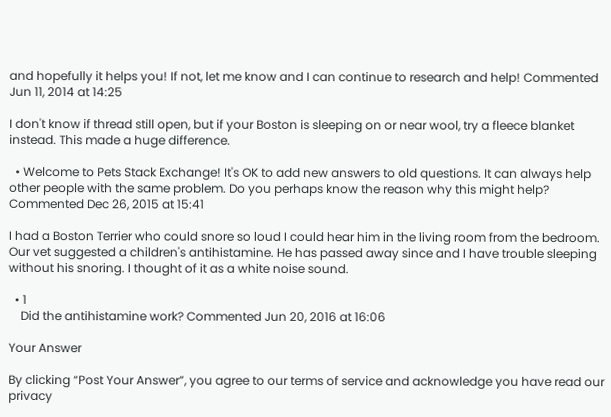and hopefully it helps you! If not, let me know and I can continue to research and help! Commented Jun 11, 2014 at 14:25

I don't know if thread still open, but if your Boston is sleeping on or near wool, try a fleece blanket instead. This made a huge difference.

  • Welcome to Pets Stack Exchange! It's OK to add new answers to old questions. It can always help other people with the same problem. Do you perhaps know the reason why this might help? Commented Dec 26, 2015 at 15:41

I had a Boston Terrier who could snore so loud I could hear him in the living room from the bedroom. Our vet suggested a children's antihistamine. He has passed away since and I have trouble sleeping without his snoring. I thought of it as a white noise sound.

  • 1
    Did the antihistamine work? Commented Jun 20, 2016 at 16:06

Your Answer

By clicking “Post Your Answer”, you agree to our terms of service and acknowledge you have read our privacy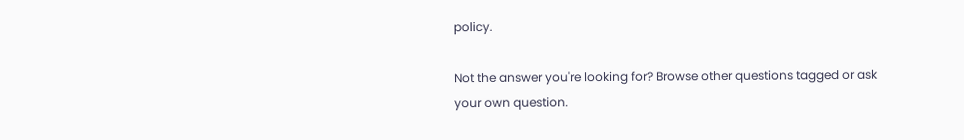policy.

Not the answer you're looking for? Browse other questions tagged or ask your own question.